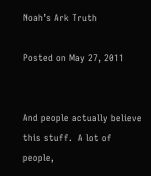Noah’s Ark Truth

Posted on May 27, 2011


And people actually believe this stuff.  A lot of people,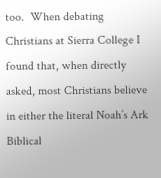too.  When debating Christians at Sierra College I found that, when directly asked, most Christians believe in either the literal Noah’s Ark Biblical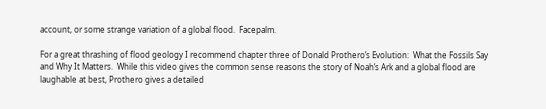account, or some strange variation of a global flood.  Facepalm.

For a great thrashing of flood geology I recommend chapter three of Donald Prothero’s Evolution:  What the Fossils Say and Why It Matters.  While this video gives the common sense reasons the story of Noah’s Ark and a global flood are laughable at best, Prothero gives a detailed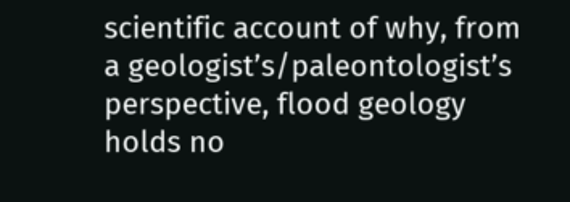scientific account of why, from a geologist’s/paleontologist’s perspective, flood geology holds no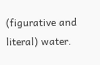(figurative and literal) water.